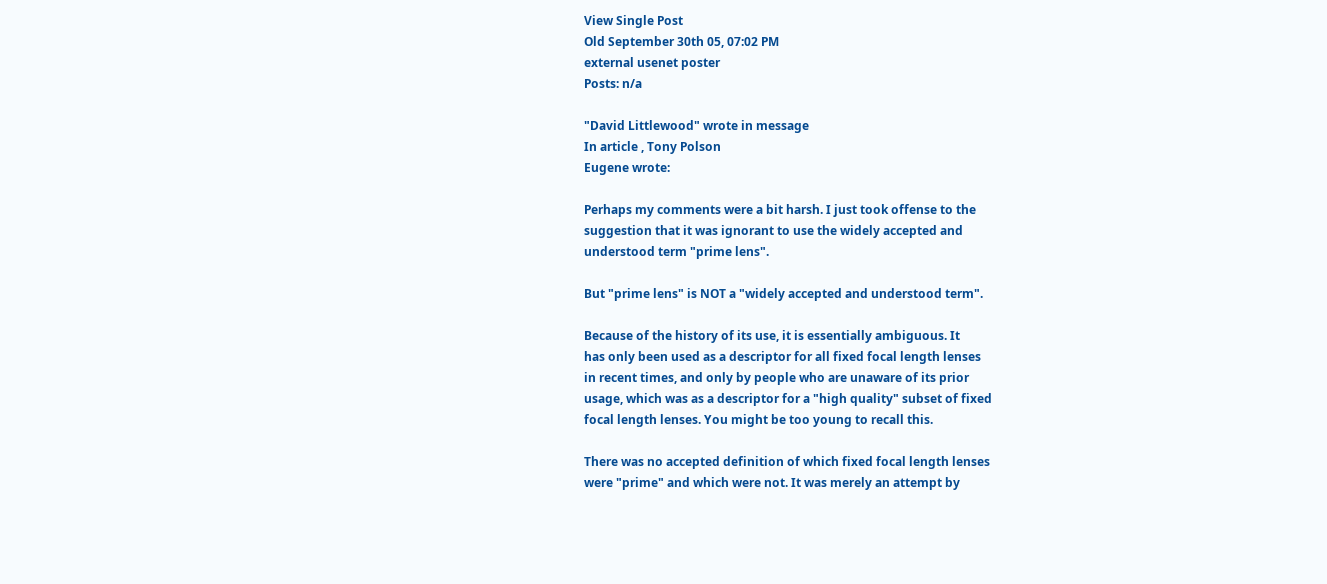View Single Post
Old September 30th 05, 07:02 PM
external usenet poster
Posts: n/a

"David Littlewood" wrote in message
In article , Tony Polson
Eugene wrote:

Perhaps my comments were a bit harsh. I just took offense to the
suggestion that it was ignorant to use the widely accepted and
understood term "prime lens".

But "prime lens" is NOT a "widely accepted and understood term".

Because of the history of its use, it is essentially ambiguous. It
has only been used as a descriptor for all fixed focal length lenses
in recent times, and only by people who are unaware of its prior
usage, which was as a descriptor for a "high quality" subset of fixed
focal length lenses. You might be too young to recall this.

There was no accepted definition of which fixed focal length lenses
were "prime" and which were not. It was merely an attempt by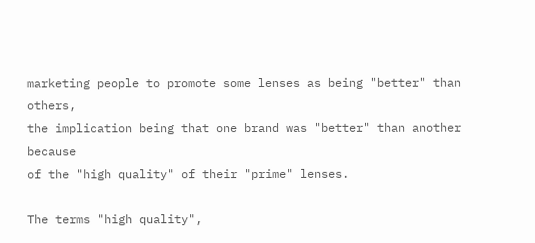marketing people to promote some lenses as being "better" than others,
the implication being that one brand was "better" than another because
of the "high quality" of their "prime" lenses.

The terms "high quality",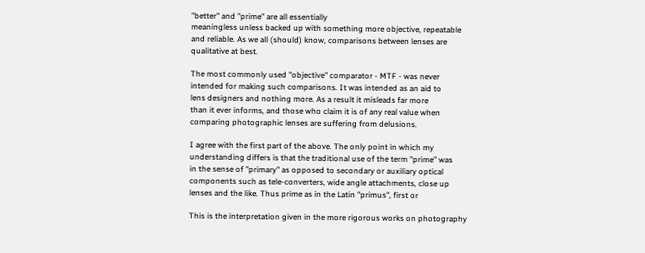"better" and "prime" are all essentially
meaningless unless backed up with something more objective, repeatable
and reliable. As we all (should) know, comparisons between lenses are
qualitative at best.

The most commonly used "objective" comparator - MTF - was never
intended for making such comparisons. It was intended as an aid to
lens designers and nothing more. As a result it misleads far more
than it ever informs, and those who claim it is of any real value when
comparing photographic lenses are suffering from delusions.

I agree with the first part of the above. The only point in which my
understanding differs is that the traditional use of the term "prime" was
in the sense of "primary" as opposed to secondary or auxiliary optical
components such as tele-converters, wide angle attachments, close up
lenses and the like. Thus prime as in the Latin "primus", first or

This is the interpretation given in the more rigorous works on photography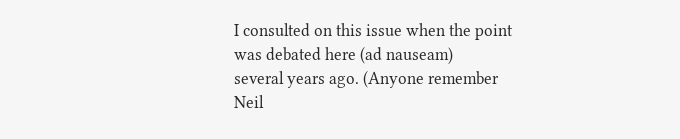I consulted on this issue when the point was debated here (ad nauseam)
several years ago. (Anyone remember Neil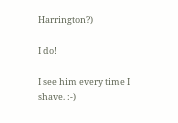Harrington?)

I do!

I see him every time I shave. :-)